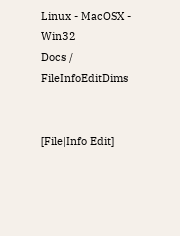Linux - MacOSX - Win32
Docs / FileInfoEditDims


[File|Info Edit]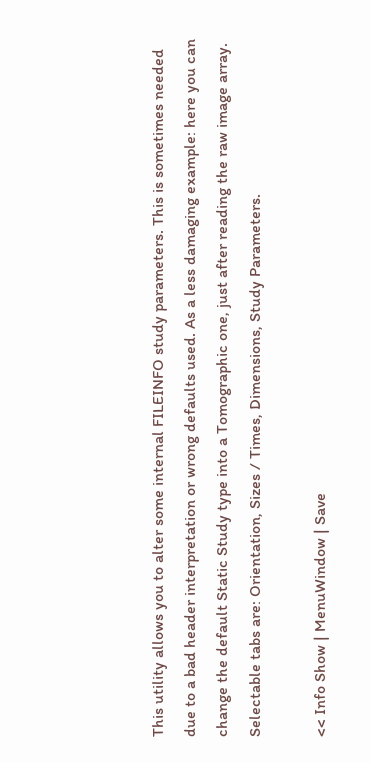This utility allows you to alter some internal FILEINFO study parameters. This is sometimes needed due to a bad header interpretation or wrong defaults used. As a less damaging example: here you can change the default Static Study type into a Tomographic one, just after reading the raw image array. Selectable tabs are: Orientation, Sizes / Times, Dimensions, Study Parameters.

<< Info Show | MenuWindow | Save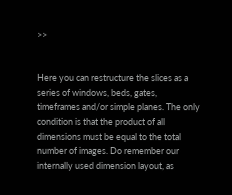>>


Here you can restructure the slices as a series of windows, beds, gates, timeframes and/or simple planes. The only condition is that the product of all dimensions must be equal to the total number of images. Do remember our internally used dimension layout, as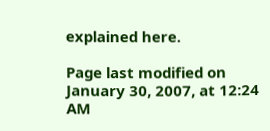explained here.

Page last modified on January 30, 2007, at 12:24 AM